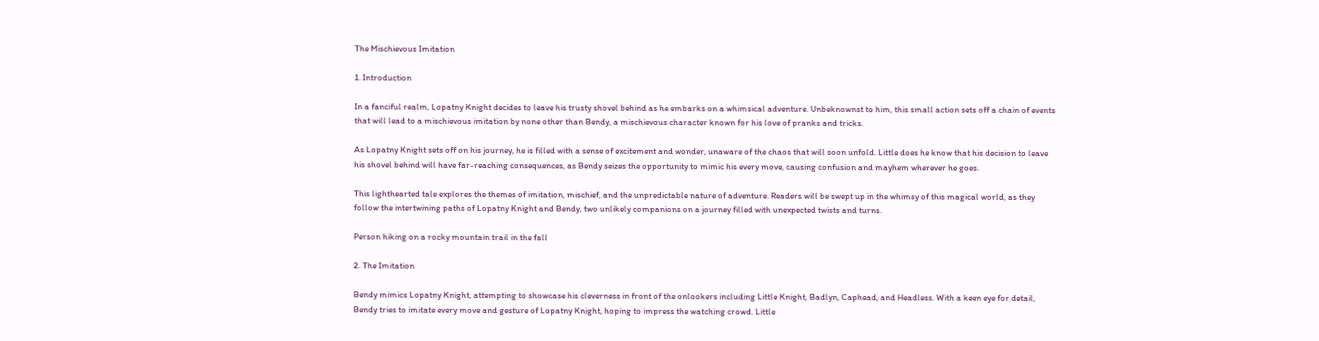The Mischievous Imitation

1. Introduction

In a fanciful realm, Lopatny Knight decides to leave his trusty shovel behind as he embarks on a whimsical adventure. Unbeknownst to him, this small action sets off a chain of events that will lead to a mischievous imitation by none other than Bendy, a mischievous character known for his love of pranks and tricks.

As Lopatny Knight sets off on his journey, he is filled with a sense of excitement and wonder, unaware of the chaos that will soon unfold. Little does he know that his decision to leave his shovel behind will have far-reaching consequences, as Bendy seizes the opportunity to mimic his every move, causing confusion and mayhem wherever he goes.

This lighthearted tale explores the themes of imitation, mischief, and the unpredictable nature of adventure. Readers will be swept up in the whimsy of this magical world, as they follow the intertwining paths of Lopatny Knight and Bendy, two unlikely companions on a journey filled with unexpected twists and turns.

Person hiking on a rocky mountain trail in the fall

2. The Imitation

Bendy mimics Lopatny Knight, attempting to showcase his cleverness in front of the onlookers including Little Knight, Badlyn, Caphead, and Headless. With a keen eye for detail, Bendy tries to imitate every move and gesture of Lopatny Knight, hoping to impress the watching crowd. Little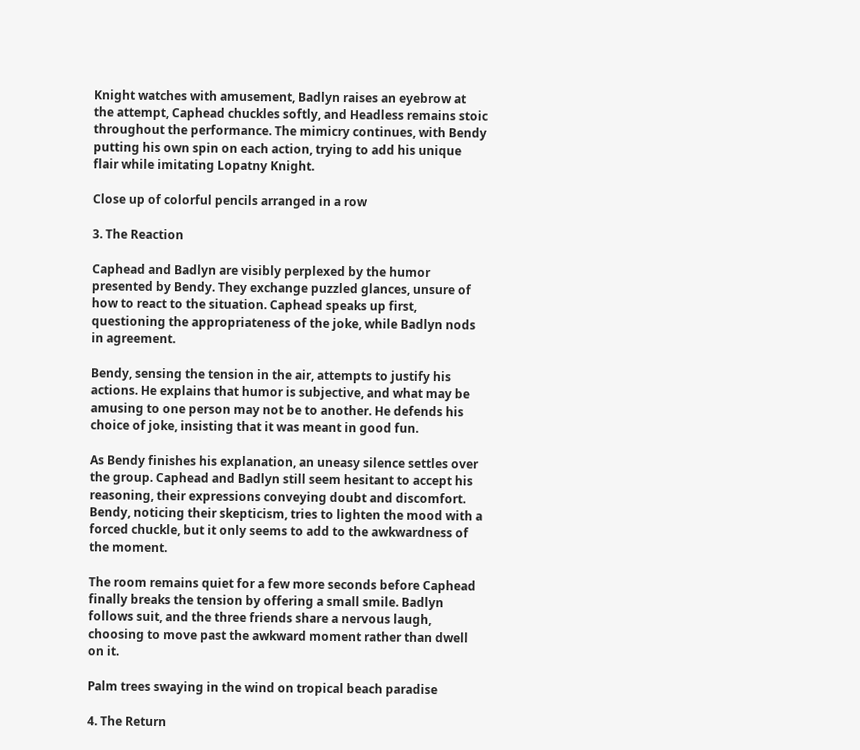Knight watches with amusement, Badlyn raises an eyebrow at the attempt, Caphead chuckles softly, and Headless remains stoic throughout the performance. The mimicry continues, with Bendy putting his own spin on each action, trying to add his unique flair while imitating Lopatny Knight.

Close up of colorful pencils arranged in a row

3. The Reaction

Caphead and Badlyn are visibly perplexed by the humor presented by Bendy. They exchange puzzled glances, unsure of how to react to the situation. Caphead speaks up first, questioning the appropriateness of the joke, while Badlyn nods in agreement.

Bendy, sensing the tension in the air, attempts to justify his actions. He explains that humor is subjective, and what may be amusing to one person may not be to another. He defends his choice of joke, insisting that it was meant in good fun.

As Bendy finishes his explanation, an uneasy silence settles over the group. Caphead and Badlyn still seem hesitant to accept his reasoning, their expressions conveying doubt and discomfort. Bendy, noticing their skepticism, tries to lighten the mood with a forced chuckle, but it only seems to add to the awkwardness of the moment.

The room remains quiet for a few more seconds before Caphead finally breaks the tension by offering a small smile. Badlyn follows suit, and the three friends share a nervous laugh, choosing to move past the awkward moment rather than dwell on it.

Palm trees swaying in the wind on tropical beach paradise

4. The Return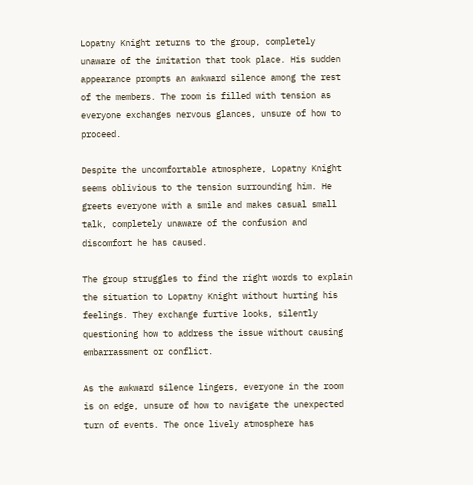Lopatny Knight returns to the group, completely unaware of the imitation that took place. His sudden appearance prompts an awkward silence among the rest of the members. The room is filled with tension as everyone exchanges nervous glances, unsure of how to proceed.

Despite the uncomfortable atmosphere, Lopatny Knight seems oblivious to the tension surrounding him. He greets everyone with a smile and makes casual small talk, completely unaware of the confusion and discomfort he has caused.

The group struggles to find the right words to explain the situation to Lopatny Knight without hurting his feelings. They exchange furtive looks, silently questioning how to address the issue without causing embarrassment or conflict.

As the awkward silence lingers, everyone in the room is on edge, unsure of how to navigate the unexpected turn of events. The once lively atmosphere has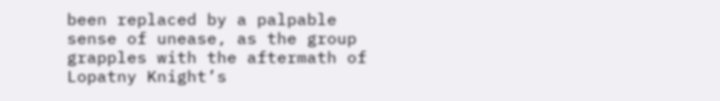been replaced by a palpable sense of unease, as the group grapples with the aftermath of Lopatny Knight’s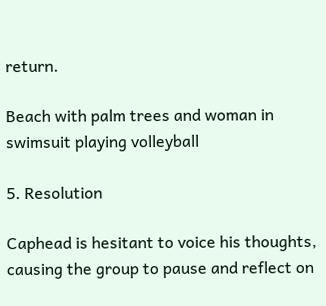return.

Beach with palm trees and woman in swimsuit playing volleyball

5. Resolution

Caphead is hesitant to voice his thoughts, causing the group to pause and reflect on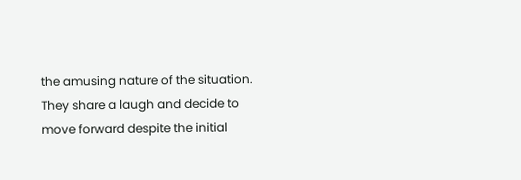the amusing nature of the situation. They share a laugh and decide to move forward despite the initial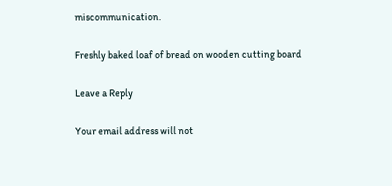miscommunication.

Freshly baked loaf of bread on wooden cutting board

Leave a Reply

Your email address will not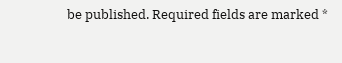be published. Required fields are marked *